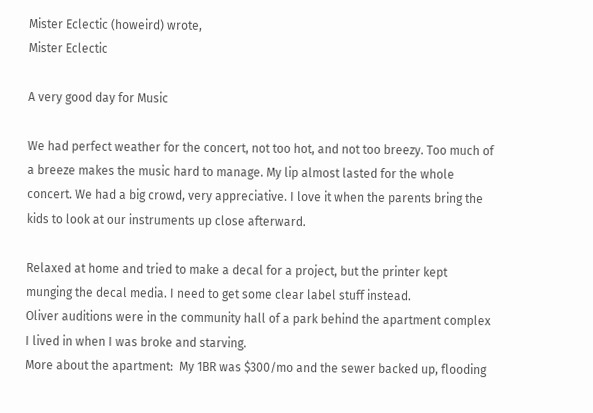Mister Eclectic (howeird) wrote,
Mister Eclectic

A very good day for Music

We had perfect weather for the concert, not too hot, and not too breezy. Too much of a breeze makes the music hard to manage. My lip almost lasted for the whole concert. We had a big crowd, very appreciative. I love it when the parents bring the kids to look at our instruments up close afterward.

Relaxed at home and tried to make a decal for a project, but the printer kept munging the decal media. I need to get some clear label stuff instead.
Oliver auditions were in the community hall of a park behind the apartment complex I lived in when I was broke and starving.
More about the apartment:  My 1BR was $300/mo and the sewer backed up, flooding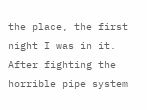the place, the first night I was in it. After fighting the horrible pipe system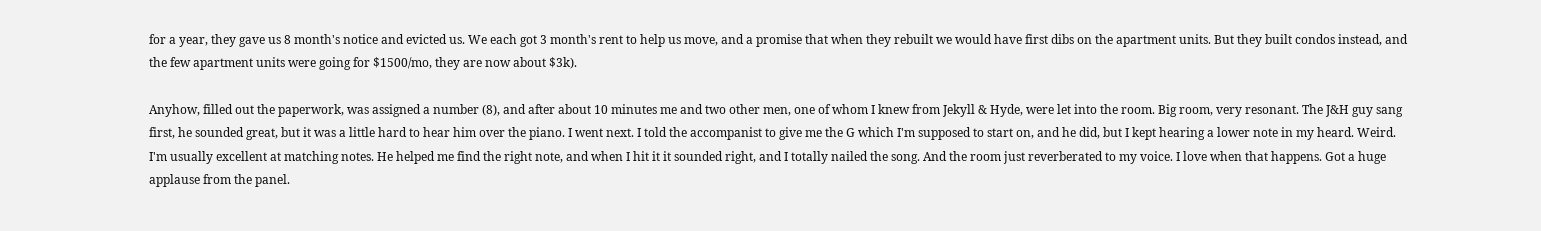for a year, they gave us 8 month's notice and evicted us. We each got 3 month's rent to help us move, and a promise that when they rebuilt we would have first dibs on the apartment units. But they built condos instead, and the few apartment units were going for $1500/mo, they are now about $3k).

Anyhow, filled out the paperwork, was assigned a number (8), and after about 10 minutes me and two other men, one of whom I knew from Jekyll & Hyde, were let into the room. Big room, very resonant. The J&H guy sang first, he sounded great, but it was a little hard to hear him over the piano. I went next. I told the accompanist to give me the G which I'm supposed to start on, and he did, but I kept hearing a lower note in my heard. Weird. I'm usually excellent at matching notes. He helped me find the right note, and when I hit it it sounded right, and I totally nailed the song. And the room just reverberated to my voice. I love when that happens. Got a huge applause from the panel.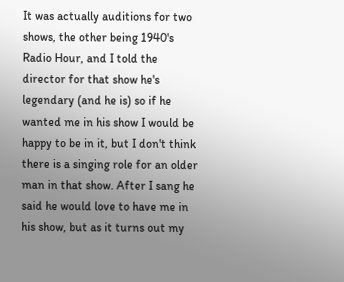It was actually auditions for two shows, the other being 1940's Radio Hour, and I told the director for that show he's legendary (and he is) so if he wanted me in his show I would be happy to be in it, but I don't think there is a singing role for an older man in that show. After I sang he said he would love to have me in his show, but as it turns out my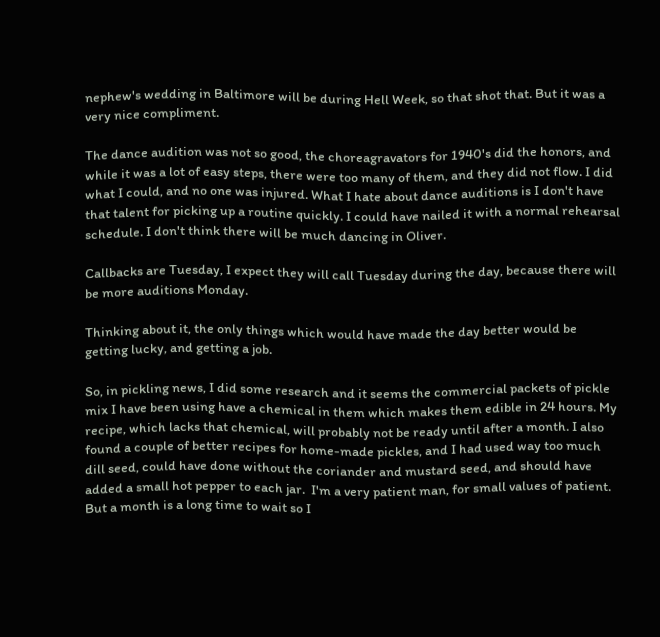nephew's wedding in Baltimore will be during Hell Week, so that shot that. But it was a very nice compliment.

The dance audition was not so good, the choreagravators for 1940's did the honors, and while it was a lot of easy steps, there were too many of them, and they did not flow. I did what I could, and no one was injured. What I hate about dance auditions is I don't have that talent for picking up a routine quickly. I could have nailed it with a normal rehearsal schedule. I don't think there will be much dancing in Oliver.

Callbacks are Tuesday, I expect they will call Tuesday during the day, because there will be more auditions Monday.

Thinking about it, the only things which would have made the day better would be getting lucky, and getting a job.

So, in pickling news, I did some research and it seems the commercial packets of pickle mix I have been using have a chemical in them which makes them edible in 24 hours. My recipe, which lacks that chemical, will probably not be ready until after a month. I also found a couple of better recipes for home-made pickles, and I had used way too much dill seed, could have done without the coriander and mustard seed, and should have added a small hot pepper to each jar.  I'm a very patient man, for small values of patient. But a month is a long time to wait so I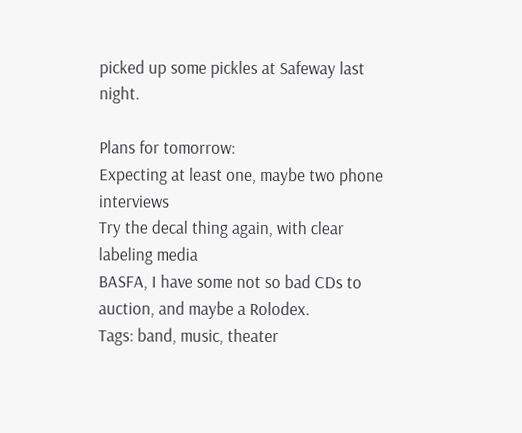picked up some pickles at Safeway last night.

Plans for tomorrow:
Expecting at least one, maybe two phone interviews
Try the decal thing again, with clear labeling media
BASFA, I have some not so bad CDs to auction, and maybe a Rolodex.
Tags: band, music, theater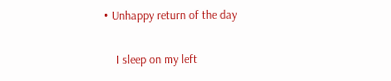• Unhappy return of the day

    I sleep on my left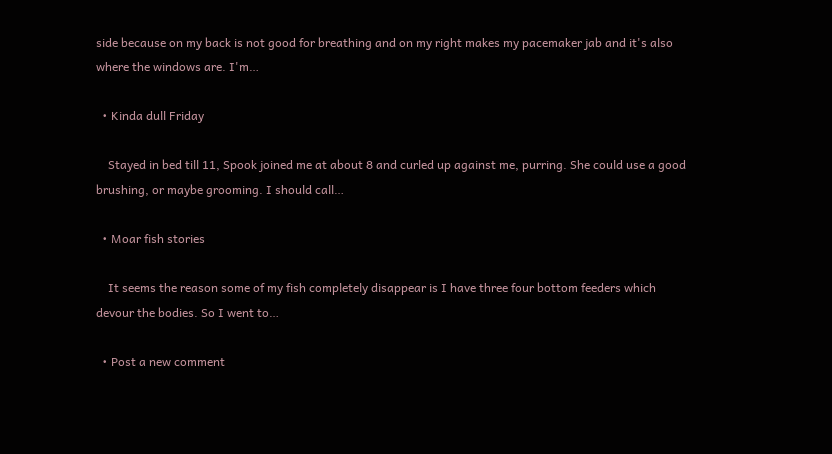side because on my back is not good for breathing and on my right makes my pacemaker jab and it's also where the windows are. I'm…

  • Kinda dull Friday

    Stayed in bed till 11, Spook joined me at about 8 and curled up against me, purring. She could use a good brushing, or maybe grooming. I should call…

  • Moar fish stories

    It seems the reason some of my fish completely disappear is I have three four bottom feeders which devour the bodies. So I went to…

  • Post a new comment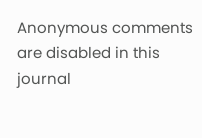Anonymous comments are disabled in this journal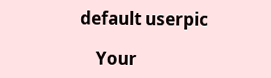default userpic

    Your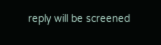reply will be screened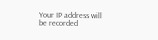Your IP address will be recorded